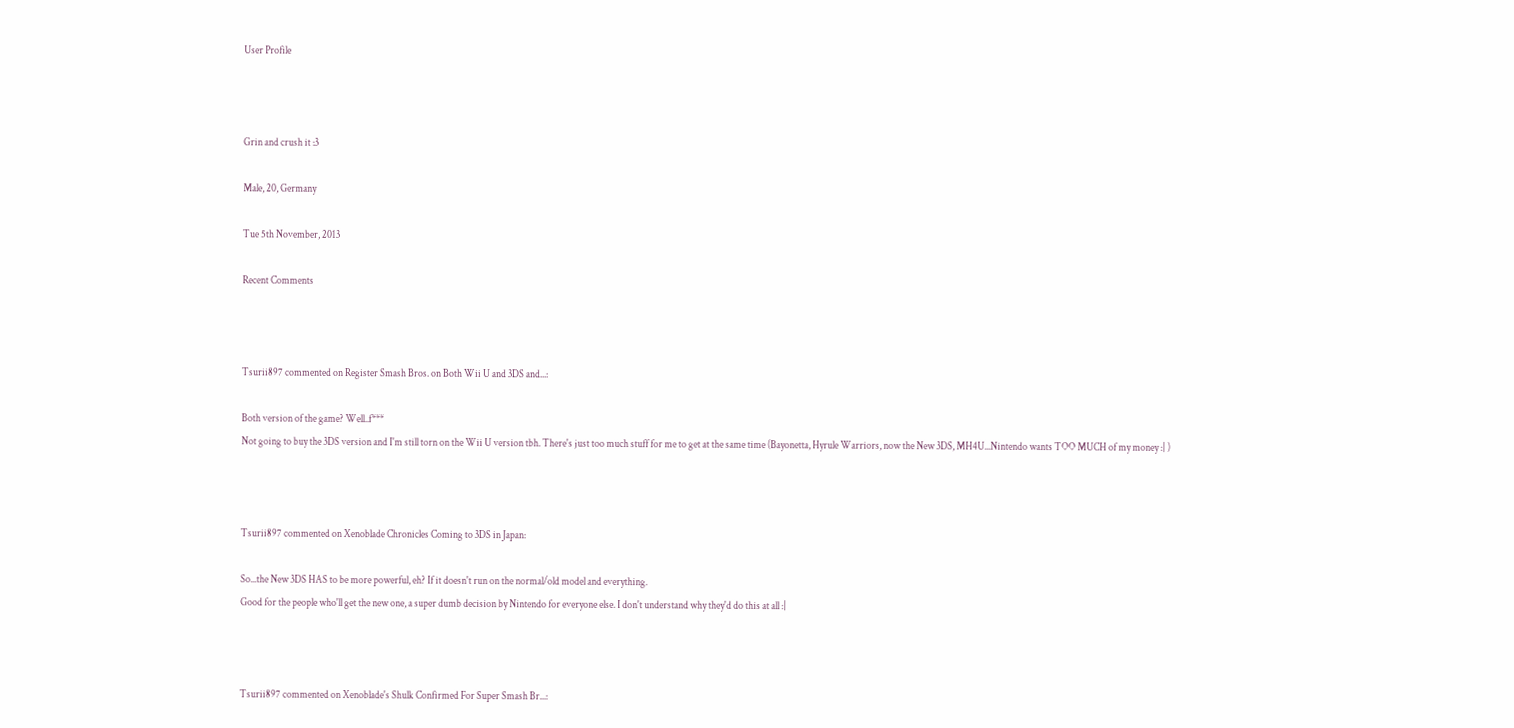User Profile



Grin and crush it :3

Male, 20, Germany

Tue 5th November, 2013

Recent Comments



Tsurii897 commented on Register Smash Bros. on Both Wii U and 3DS and...:

Both version of the game? Well..f***
Not going to buy the 3DS version and I'm still torn on the Wii U version tbh. There's just too much stuff for me to get at the same time (Bayonetta, Hyrule Warriors, now the New 3DS, MH4U...Nintendo wants TOO MUCH of my money :| )



Tsurii897 commented on Xenoblade Chronicles Coming to 3DS in Japan:

So...the New 3DS HAS to be more powerful, eh? If it doesn't run on the normal/old model and everything.
Good for the people who'll get the new one, a super dumb decision by Nintendo for everyone else. I don't understand why they'd do this at all :|



Tsurii897 commented on Xenoblade's Shulk Confirmed For Super Smash Br...: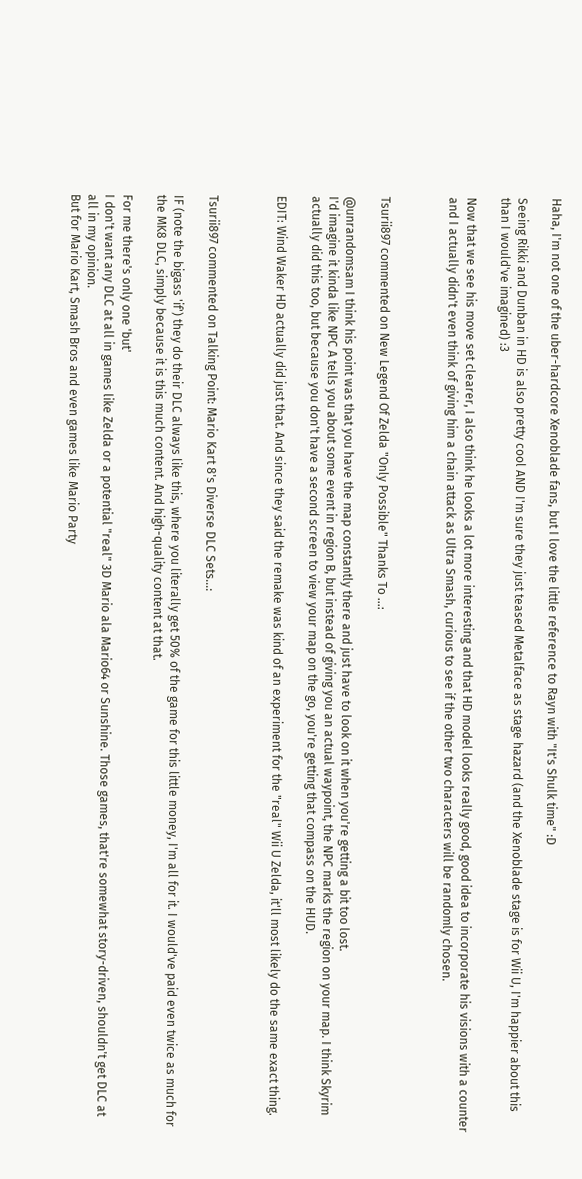Haha, I'm not one of the uber-hardcore Xenoblade fans, but I love the little reference to Rayn with "It's Shulk time" :D

Seeing Rikki and Dunban in HD is also pretty cool AND I'm sure they just teased Metalface as stage hazard (and the Xenoblade stage is for Wii U, I'm happier about this than I would've imagined) :3

Now that we see his move set clearer, I also think he looks a lot more interesting and that HD model looks really good, good idea to incorporate his visions with a counter and I actually didn't even think of giving him a chain attack as Ultra Smash, curious to see if the other two characters will be randomly chosen.



Tsurii897 commented on New Legend Of Zelda "Only Possible" Thanks To ...:

@unrandomsam I think his point was that you have the map constantly there and just have to look on it when you're getting a bit too lost.
I'd imagine it kinda like NPC A tells you about some event in region B, but instead of giving you an actual waypoint, the NPC marks the region on your map. I think Skyrim actually did this too, but because you don't have a second screen to view your map on the go, you're getting that compass on the HUD.

EDIT: Wind Waker HD actually did just that. And since they said the remake was kind of an experiment for the "real" Wii U Zelda, it'll most likely do the same exact thing.



Tsurii897 commented on Talking Point: Mario Kart 8's Diverse DLC Sets...:

IF (note the bigass 'if') they do their DLC always like this, where you literally get 50% of the game for this little money, I'm all for it. I would've paid even twice as much for the MK8 DLC, simply because it is this much content. And high-quality content at that.

For me there's only one 'but'
I don't want any DLC at all in games like Zelda or a potential "real" 3D Mario ala Mario64 or Sunshine. Those games, that're somewhat story-driven, shouldn't get DLC at all in my opinion.
But for Mario Kart, Smash Bros and even games like Mario Party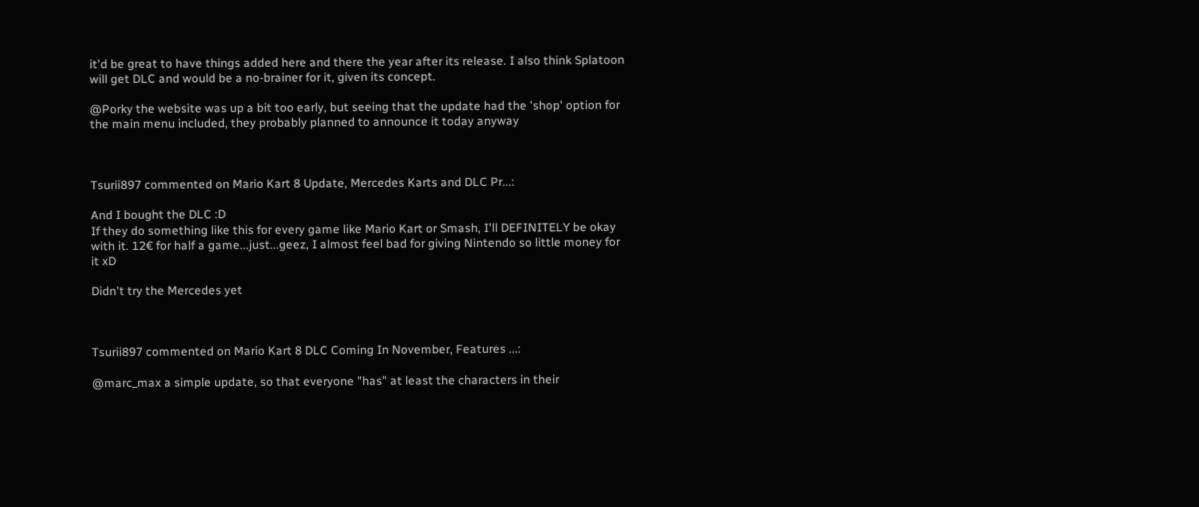it'd be great to have things added here and there the year after its release. I also think Splatoon will get DLC and would be a no-brainer for it, given its concept.

@Porky the website was up a bit too early, but seeing that the update had the 'shop' option for the main menu included, they probably planned to announce it today anyway



Tsurii897 commented on Mario Kart 8 Update, Mercedes Karts and DLC Pr...:

And I bought the DLC :D
If they do something like this for every game like Mario Kart or Smash, I'll DEFINITELY be okay with it. 12€ for half a game...just...geez, I almost feel bad for giving Nintendo so little money for it xD

Didn't try the Mercedes yet



Tsurii897 commented on Mario Kart 8 DLC Coming In November, Features ...:

@marc_max a simple update, so that everyone "has" at least the characters in their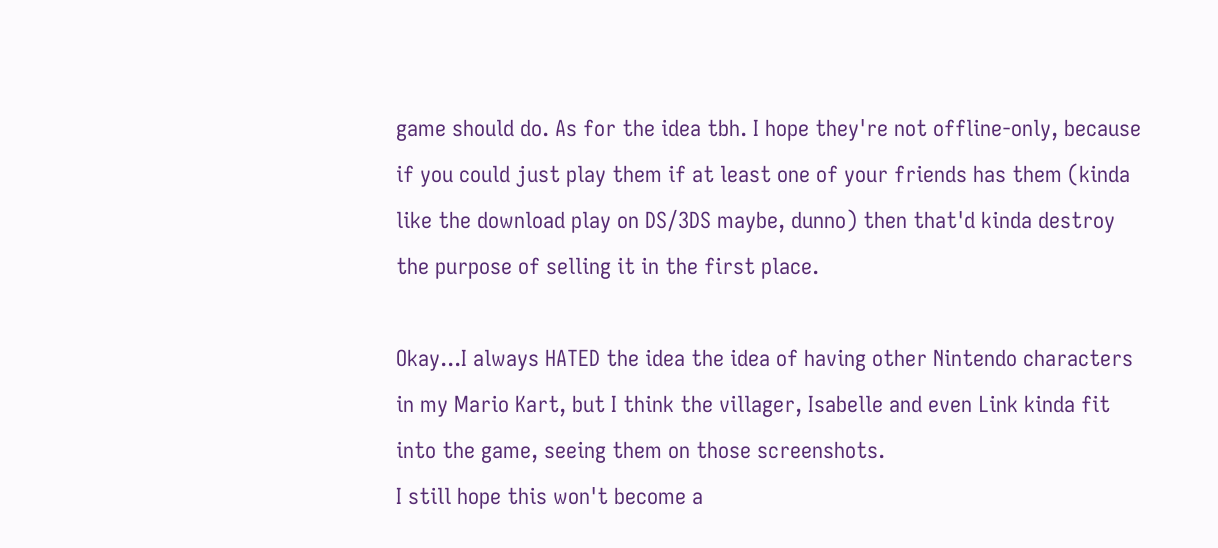game should do. As for the idea tbh. I hope they're not offline-only, because if you could just play them if at least one of your friends has them (kinda like the download play on DS/3DS maybe, dunno) then that'd kinda destroy the purpose of selling it in the first place.

Okay...I always HATED the idea the idea of having other Nintendo characters in my Mario Kart, but I think the villager, Isabelle and even Link kinda fit into the game, seeing them on those screenshots.
I still hope this won't become a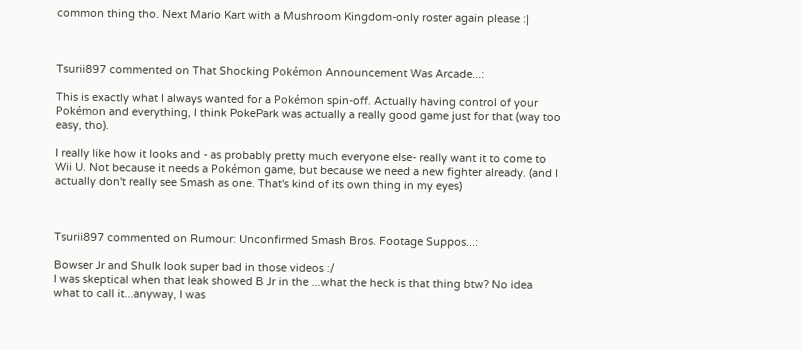common thing tho. Next Mario Kart with a Mushroom Kingdom-only roster again please :|



Tsurii897 commented on That Shocking Pokémon Announcement Was Arcade...:

This is exactly what I always wanted for a Pokémon spin-off. Actually having control of your Pokémon and everything, I think PokePark was actually a really good game just for that (way too easy, tho).

I really like how it looks and - as probably pretty much everyone else- really want it to come to Wii U. Not because it needs a Pokémon game, but because we need a new fighter already. (and I actually don't really see Smash as one. That's kind of its own thing in my eyes)



Tsurii897 commented on Rumour: Unconfirmed Smash Bros. Footage Suppos...:

Bowser Jr and Shulk look super bad in those videos :/
I was skeptical when that leak showed B Jr in the ...what the heck is that thing btw? No idea what to call it...anyway, I was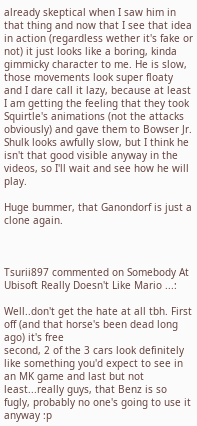already skeptical when I saw him in that thing and now that I see that idea in action (regardless wether it's fake or not) it just looks like a boring, kinda gimmicky character to me. He is slow, those movements look super floaty and I dare call it lazy, because at least I am getting the feeling that they took Squirtle's animations (not the attacks obviously) and gave them to Bowser Jr.
Shulk looks awfully slow, but I think he isn't that good visible anyway in the videos, so I'll wait and see how he will play.

Huge bummer, that Ganondorf is just a clone again.



Tsurii897 commented on Somebody At Ubisoft Really Doesn't Like Mario ...:

Well..don't get the hate at all tbh. First off (and that horse's been dead long ago) it's free
second, 2 of the 3 cars look definitely like something you'd expect to see in an MK game and last but not least...really guys, that Benz is so fugly, probably no one's going to use it anyway :p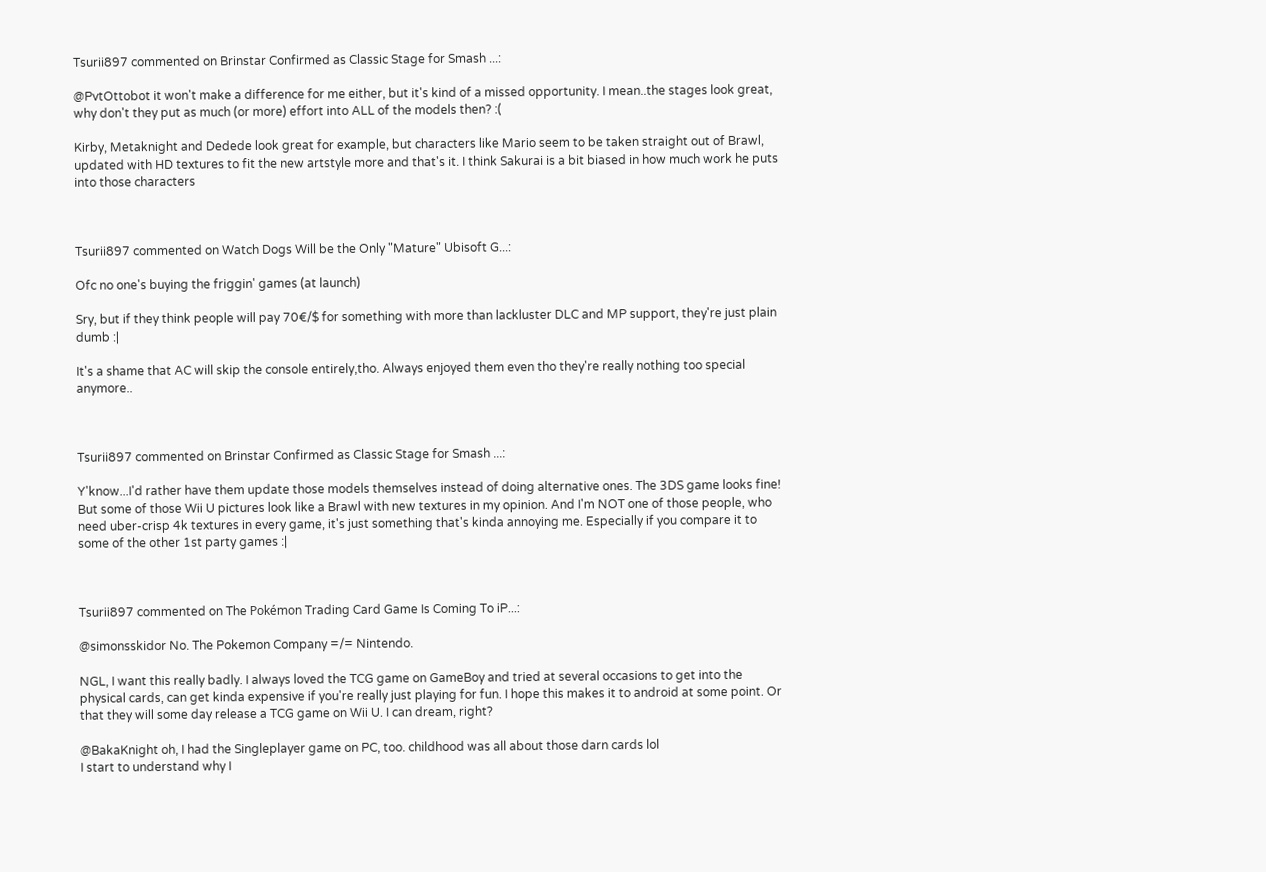Tsurii897 commented on Brinstar Confirmed as Classic Stage for Smash ...:

@PvtOttobot it won't make a difference for me either, but it's kind of a missed opportunity. I mean..the stages look great, why don't they put as much (or more) effort into ALL of the models then? :(

Kirby, Metaknight and Dedede look great for example, but characters like Mario seem to be taken straight out of Brawl, updated with HD textures to fit the new artstyle more and that's it. I think Sakurai is a bit biased in how much work he puts into those characters



Tsurii897 commented on Watch Dogs Will be the Only "Mature" Ubisoft G...:

Ofc no one's buying the friggin' games (at launch)

Sry, but if they think people will pay 70€/$ for something with more than lackluster DLC and MP support, they're just plain dumb :|

It's a shame that AC will skip the console entirely,tho. Always enjoyed them even tho they're really nothing too special anymore..



Tsurii897 commented on Brinstar Confirmed as Classic Stage for Smash ...:

Y'know...I'd rather have them update those models themselves instead of doing alternative ones. The 3DS game looks fine! But some of those Wii U pictures look like a Brawl with new textures in my opinion. And I'm NOT one of those people, who need uber-crisp 4k textures in every game, it's just something that's kinda annoying me. Especially if you compare it to some of the other 1st party games :|



Tsurii897 commented on The Pokémon Trading Card Game Is Coming To iP...:

@simonsskidor No. The Pokemon Company =/= Nintendo.

NGL, I want this really badly. I always loved the TCG game on GameBoy and tried at several occasions to get into the physical cards, can get kinda expensive if you're really just playing for fun. I hope this makes it to android at some point. Or that they will some day release a TCG game on Wii U. I can dream, right?

@BakaKnight oh, I had the Singleplayer game on PC, too. childhood was all about those darn cards lol
I start to understand why I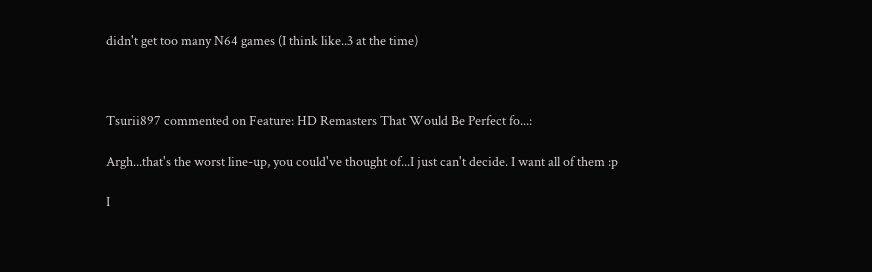didn't get too many N64 games (I think like..3 at the time)



Tsurii897 commented on Feature: HD Remasters That Would Be Perfect fo...:

Argh...that's the worst line-up, you could've thought of...I just can't decide. I want all of them :p

I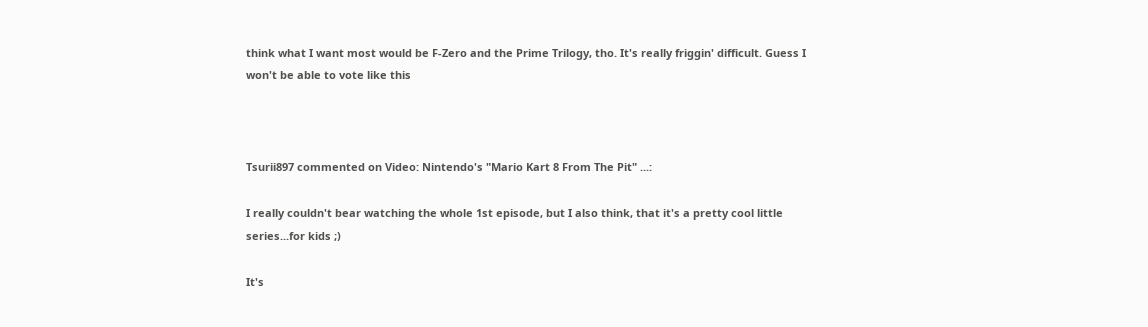think what I want most would be F-Zero and the Prime Trilogy, tho. It's really friggin' difficult. Guess I won't be able to vote like this



Tsurii897 commented on Video: Nintendo's "Mario Kart 8 From The Pit" ...:

I really couldn't bear watching the whole 1st episode, but I also think, that it's a pretty cool little series...for kids ;)

It's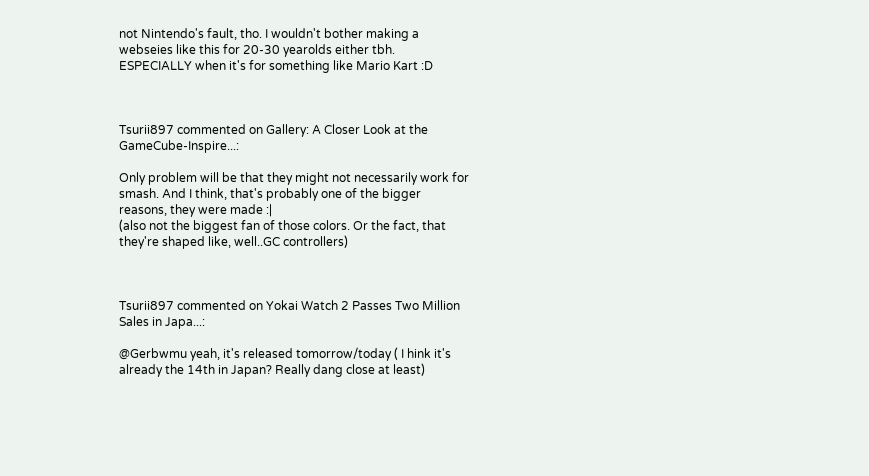not Nintendo's fault, tho. I wouldn't bother making a webseies like this for 20-30 yearolds either tbh. ESPECIALLY when it's for something like Mario Kart :D



Tsurii897 commented on Gallery: A Closer Look at the GameCube-Inspire...:

Only problem will be that they might not necessarily work for smash. And I think, that's probably one of the bigger reasons, they were made :|
(also not the biggest fan of those colors. Or the fact, that they're shaped like, well..GC controllers)



Tsurii897 commented on Yokai Watch 2 Passes Two Million Sales in Japa...:

@Gerbwmu yeah, it's released tomorrow/today ( I hink it's already the 14th in Japan? Really dang close at least)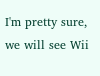I'm pretty sure, we will see Wii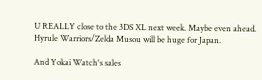U REALLY close to the 3DS XL next week. Maybe even ahead. Hyrule Warriors/Zelda Musou will be huge for Japan.

And Yokai Watch's sales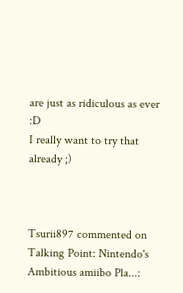are just as ridiculous as ever :D
I really want to try that already ;)



Tsurii897 commented on Talking Point: Nintendo's Ambitious amiibo Pla...: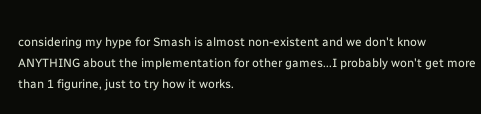considering my hype for Smash is almost non-existent and we don't know ANYTHING about the implementation for other games...I probably won't get more than 1 figurine, just to try how it works.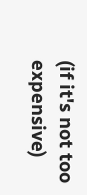(if it's not too expensive)